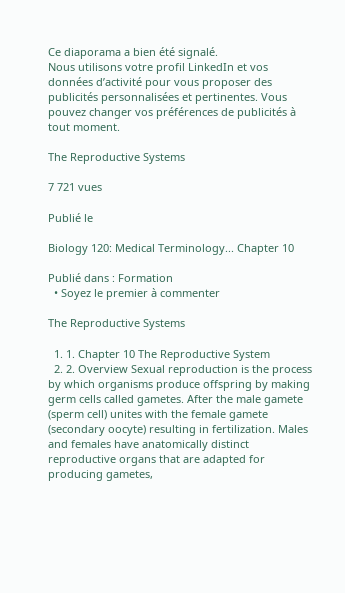Ce diaporama a bien été signalé.
Nous utilisons votre profil LinkedIn et vos données d’activité pour vous proposer des publicités personnalisées et pertinentes. Vous pouvez changer vos préférences de publicités à tout moment.

The Reproductive Systems

7 721 vues

Publié le

Biology 120: Medical Terminology... Chapter 10

Publié dans : Formation
  • Soyez le premier à commenter

The Reproductive Systems

  1. 1. Chapter 10 The Reproductive System
  2. 2. Overview Sexual reproduction is the process by which organisms produce offspring by making germ cells called gametes. After the male gamete (sperm cell) unites with the female gamete (secondary oocyte) resulting in fertilization. Males and females have anatomically distinct reproductive organs that are adapted for producing gametes,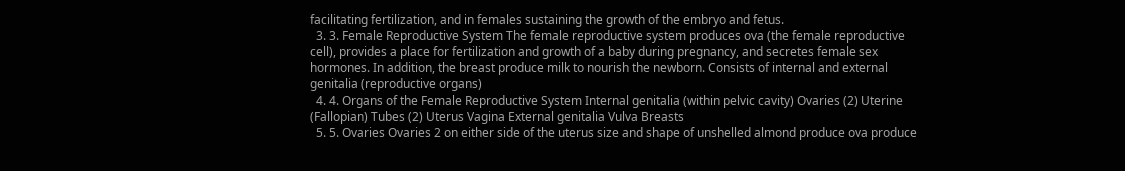facilitating fertilization, and in females sustaining the growth of the embryo and fetus.
  3. 3. Female Reproductive System The female reproductive system produces ova (the female reproductive cell), provides a place for fertilization and growth of a baby during pregnancy, and secretes female sex hormones. In addition, the breast produce milk to nourish the newborn. Consists of internal and external genitalia (reproductive organs)
  4. 4. Organs of the Female Reproductive System Internal genitalia (within pelvic cavity) Ovaries (2) Uterine (Fallopian) Tubes (2) Uterus Vagina External genitalia Vulva Breasts
  5. 5. Ovaries Ovaries 2 on either side of the uterus size and shape of unshelled almond produce ova produce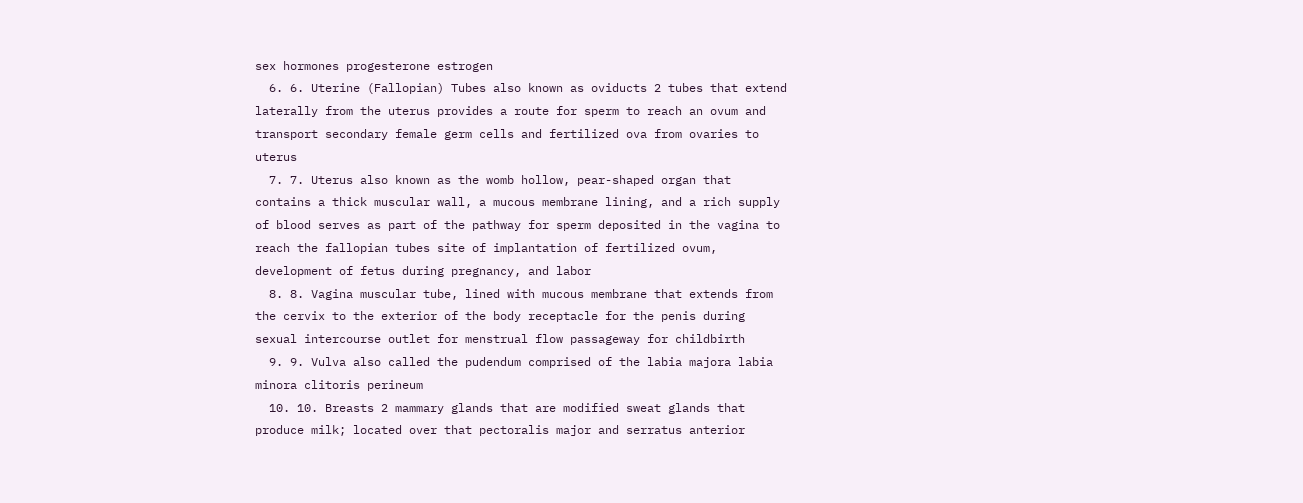sex hormones progesterone estrogen
  6. 6. Uterine (Fallopian) Tubes also known as oviducts 2 tubes that extend laterally from the uterus provides a route for sperm to reach an ovum and transport secondary female germ cells and fertilized ova from ovaries to uterus
  7. 7. Uterus also known as the womb hollow, pear-shaped organ that contains a thick muscular wall, a mucous membrane lining, and a rich supply of blood serves as part of the pathway for sperm deposited in the vagina to reach the fallopian tubes site of implantation of fertilized ovum, development of fetus during pregnancy, and labor
  8. 8. Vagina muscular tube, lined with mucous membrane that extends from the cervix to the exterior of the body receptacle for the penis during sexual intercourse outlet for menstrual flow passageway for childbirth
  9. 9. Vulva also called the pudendum comprised of the labia majora labia minora clitoris perineum
  10. 10. Breasts 2 mammary glands that are modified sweat glands that produce milk; located over that pectoralis major and serratus anterior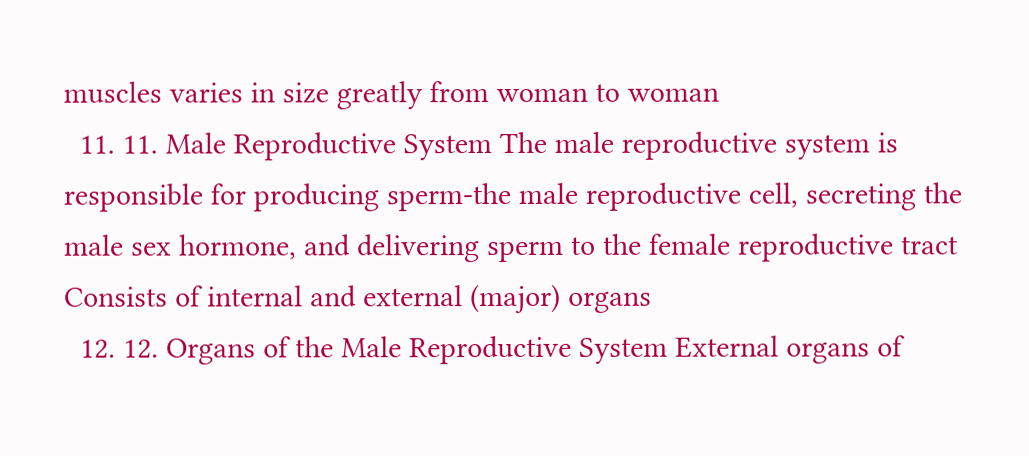muscles varies in size greatly from woman to woman
  11. 11. Male Reproductive System The male reproductive system is responsible for producing sperm-the male reproductive cell, secreting the male sex hormone, and delivering sperm to the female reproductive tract Consists of internal and external (major) organs
  12. 12. Organs of the Male Reproductive System External organs of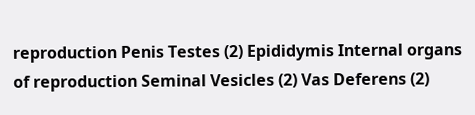reproduction Penis Testes (2) Epididymis Internal organs of reproduction Seminal Vesicles (2) Vas Deferens (2)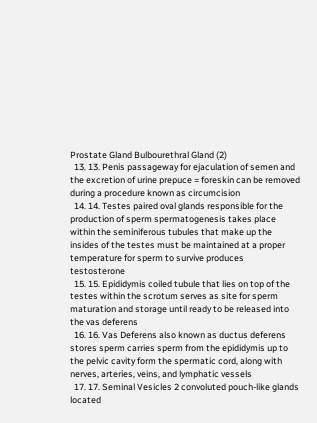Prostate Gland Bulbourethral Gland (2)
  13. 13. Penis passageway for ejaculation of semen and the excretion of urine prepuce = foreskin can be removed during a procedure known as circumcision
  14. 14. Testes paired oval glands responsible for the production of sperm spermatogenesis takes place within the seminiferous tubules that make up the insides of the testes must be maintained at a proper temperature for sperm to survive produces testosterone
  15. 15. Epididymis coiled tubule that lies on top of the testes within the scrotum serves as site for sperm maturation and storage until ready to be released into the vas deferens
  16. 16. Vas Deferens also known as ductus deferens stores sperm carries sperm from the epididymis up to the pelvic cavity form the spermatic cord, along with nerves, arteries, veins, and lymphatic vessels
  17. 17. Seminal Vesicles 2 convoluted pouch-like glands located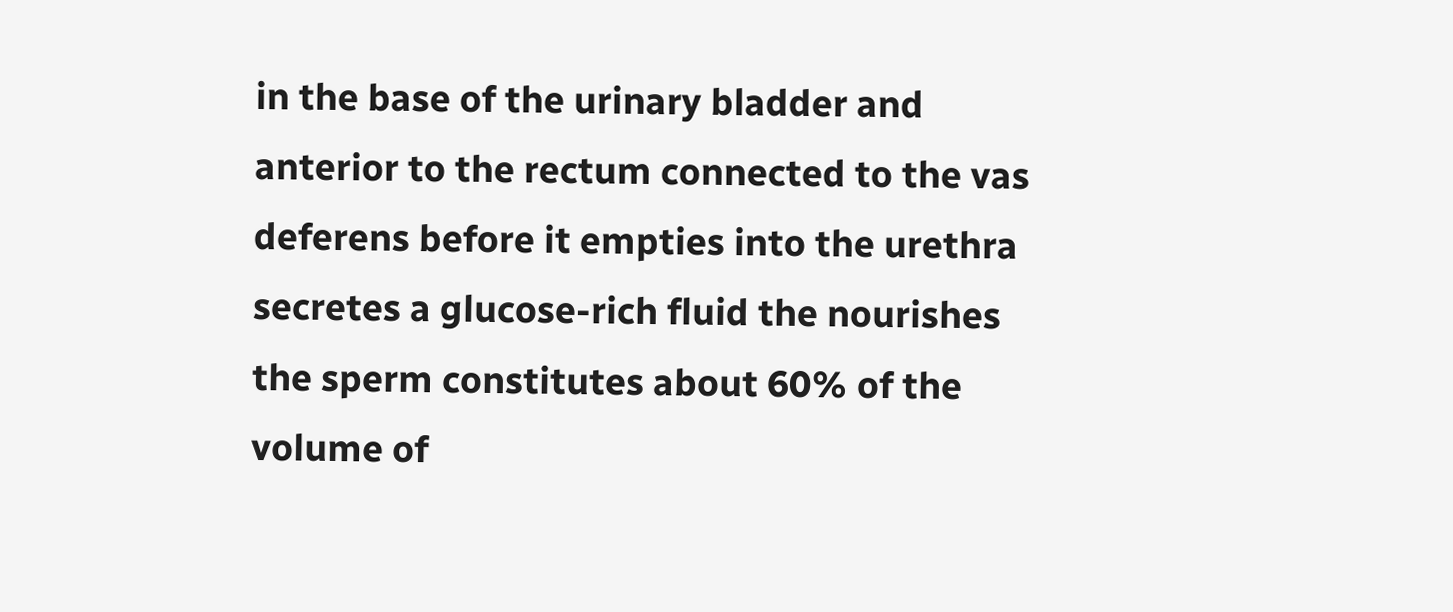in the base of the urinary bladder and anterior to the rectum connected to the vas deferens before it empties into the urethra secretes a glucose-rich fluid the nourishes the sperm constitutes about 60% of the volume of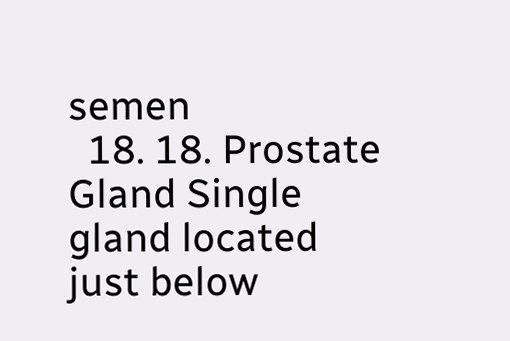semen
  18. 18. Prostate Gland Single gland located just below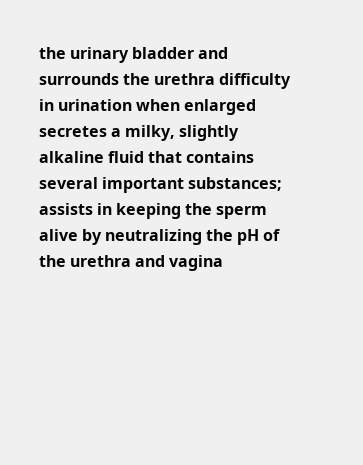the urinary bladder and surrounds the urethra difficulty in urination when enlarged secretes a milky, slightly alkaline fluid that contains several important substances; assists in keeping the sperm alive by neutralizing the pH of the urethra and vagina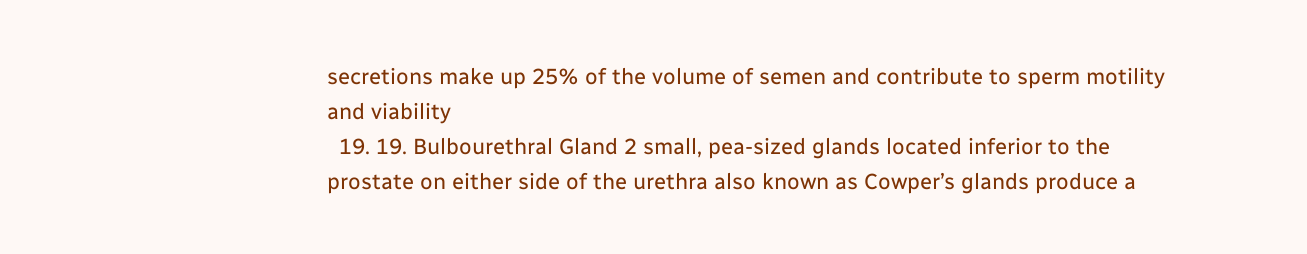secretions make up 25% of the volume of semen and contribute to sperm motility and viability
  19. 19. Bulbourethral Gland 2 small, pea-sized glands located inferior to the prostate on either side of the urethra also known as Cowper’s glands produce a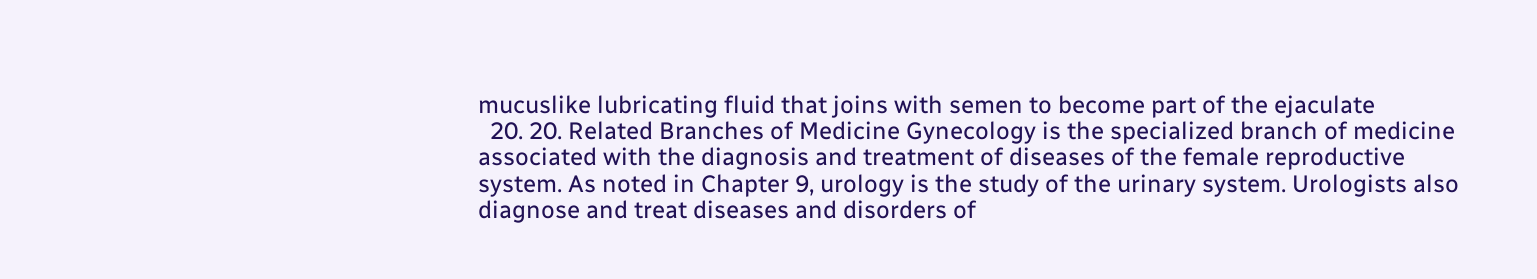mucuslike lubricating fluid that joins with semen to become part of the ejaculate
  20. 20. Related Branches of Medicine Gynecology is the specialized branch of medicine associated with the diagnosis and treatment of diseases of the female reproductive system. As noted in Chapter 9, urology is the study of the urinary system. Urologists also diagnose and treat diseases and disorders of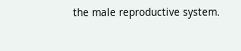the male reproductive system.